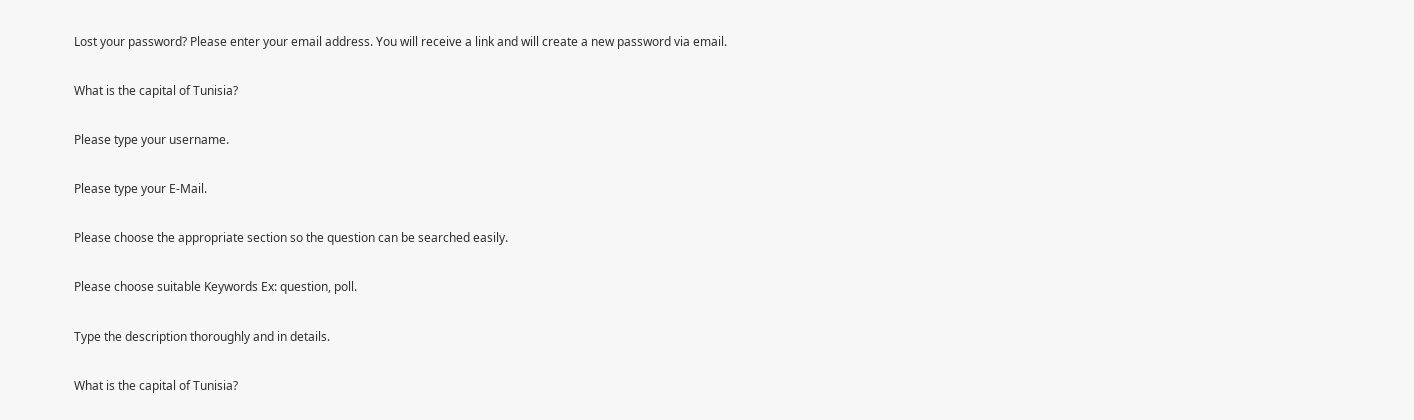Lost your password? Please enter your email address. You will receive a link and will create a new password via email.

What is the capital of Tunisia?

Please type your username.

Please type your E-Mail.

Please choose the appropriate section so the question can be searched easily.

Please choose suitable Keywords Ex: question, poll.

Type the description thoroughly and in details.

What is the capital of Tunisia?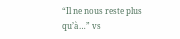“Il ne nous reste plus qu’à…” vs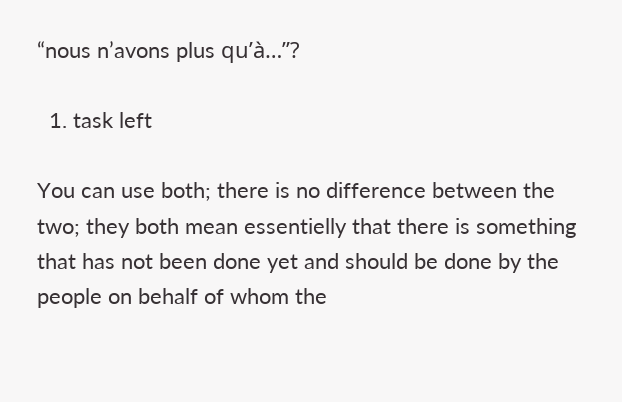“nous n’avons plus qu’à…”?

  1. task left

You can use both; there is no difference between the two; they both mean essentielly that there is something that has not been done yet and should be done by the people on behalf of whom the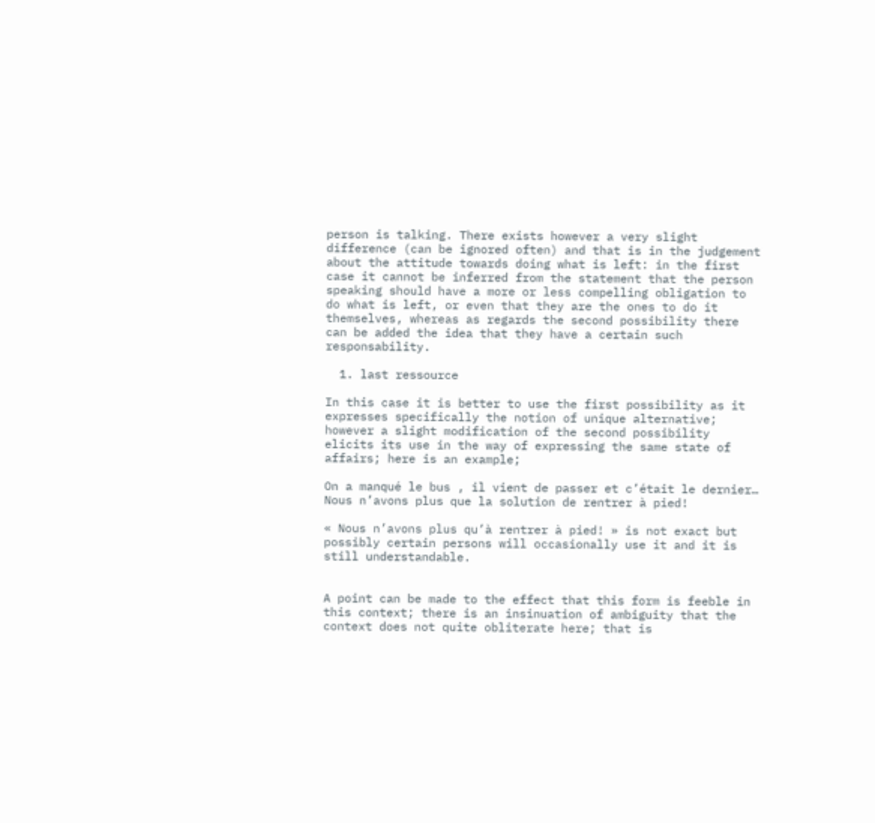person is talking. There exists however a very slight difference (can be ignored often) and that is in the judgement about the attitude towards doing what is left: in the first case it cannot be inferred from the statement that the person speaking should have a more or less compelling obligation to do what is left, or even that they are the ones to do it themselves, whereas as regards the second possibility there can be added the idea that they have a certain such responsability.

  1. last ressource

In this case it is better to use the first possibility as it expresses specifically the notion of unique alternative; however a slight modification of the second possibility elicits its use in the way of expressing the same state of affairs; here is an example;

On a manqué le bus , il vient de passer et c’était le dernier… Nous n’avons plus que la solution de rentrer à pied!

« Nous n’avons plus qu’à rentrer à pied! » is not exact but possibly certain persons will occasionally use it and it is still understandable.


A point can be made to the effect that this form is feeble in this context; there is an insinuation of ambiguity that the context does not quite obliterate here; that is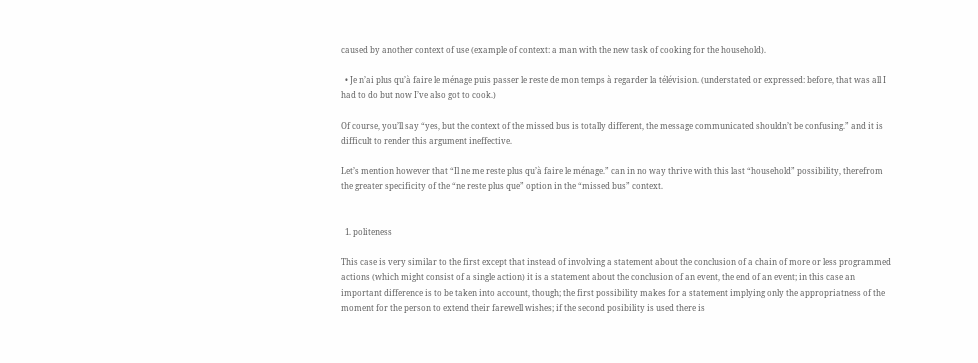caused by another context of use (example of context: a man with the new task of cooking for the household).

  • Je n’ai plus qu’à faire le ménage puis passer le reste de mon temps à regarder la télévision. (understated or expressed: before, that was all I had to do but now I’ve also got to cook.)

Of course, you’ll say “yes, but the context of the missed bus is totally different, the message communicated shouldn’t be confusing.” and it is difficult to render this argument ineffective.

Let’s mention however that “Il ne me reste plus qu’à faire le ménage.” can in no way thrive with this last “household” possibility, therefrom the greater specificity of the “ne reste plus que” option in the “missed bus” context.


  1. politeness

This case is very similar to the first except that instead of involving a statement about the conclusion of a chain of more or less programmed actions (which might consist of a single action) it is a statement about the conclusion of an event, the end of an event; in this case an important difference is to be taken into account, though; the first possibility makes for a statement implying only the appropriatness of the moment for the person to extend their farewell wishes; if the second posibility is used there is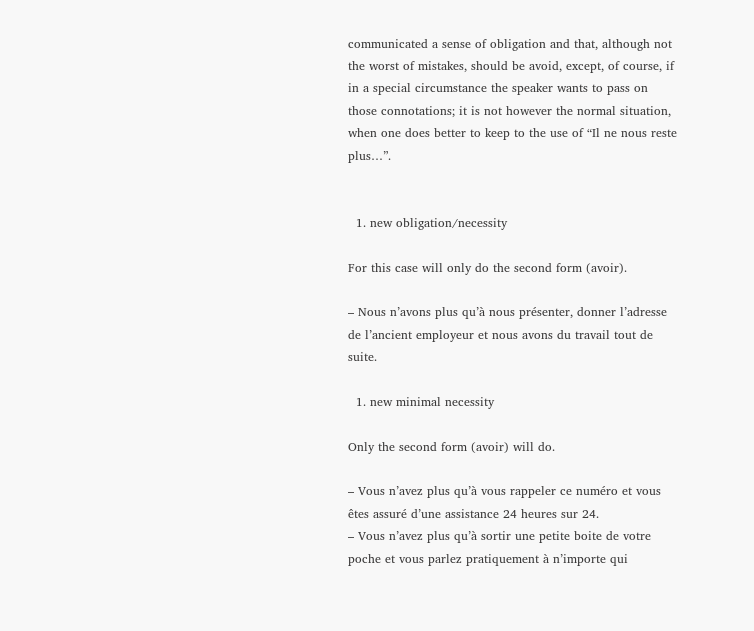communicated a sense of obligation and that, although not the worst of mistakes, should be avoid, except, of course, if in a special circumstance the speaker wants to pass on those connotations; it is not however the normal situation, when one does better to keep to the use of “Il ne nous reste plus…”.


  1. new obligation/necessity

For this case will only do the second form (avoir).

– Nous n’avons plus qu’à nous présenter, donner l’adresse de l’ancient employeur et nous avons du travail tout de suite.

  1. new minimal necessity

Only the second form (avoir) will do.

– Vous n’avez plus qu’à vous rappeler ce numéro et vous êtes assuré d’une assistance 24 heures sur 24.
– Vous n’avez plus qu’à sortir une petite boite de votre poche et vous parlez pratiquement à n’importe qui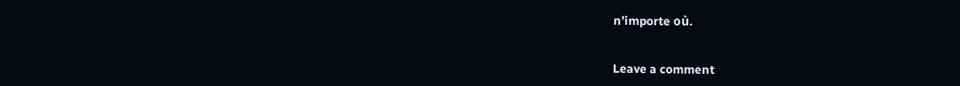n’importe où.


Leave a comment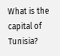What is the capital of Tunisia?